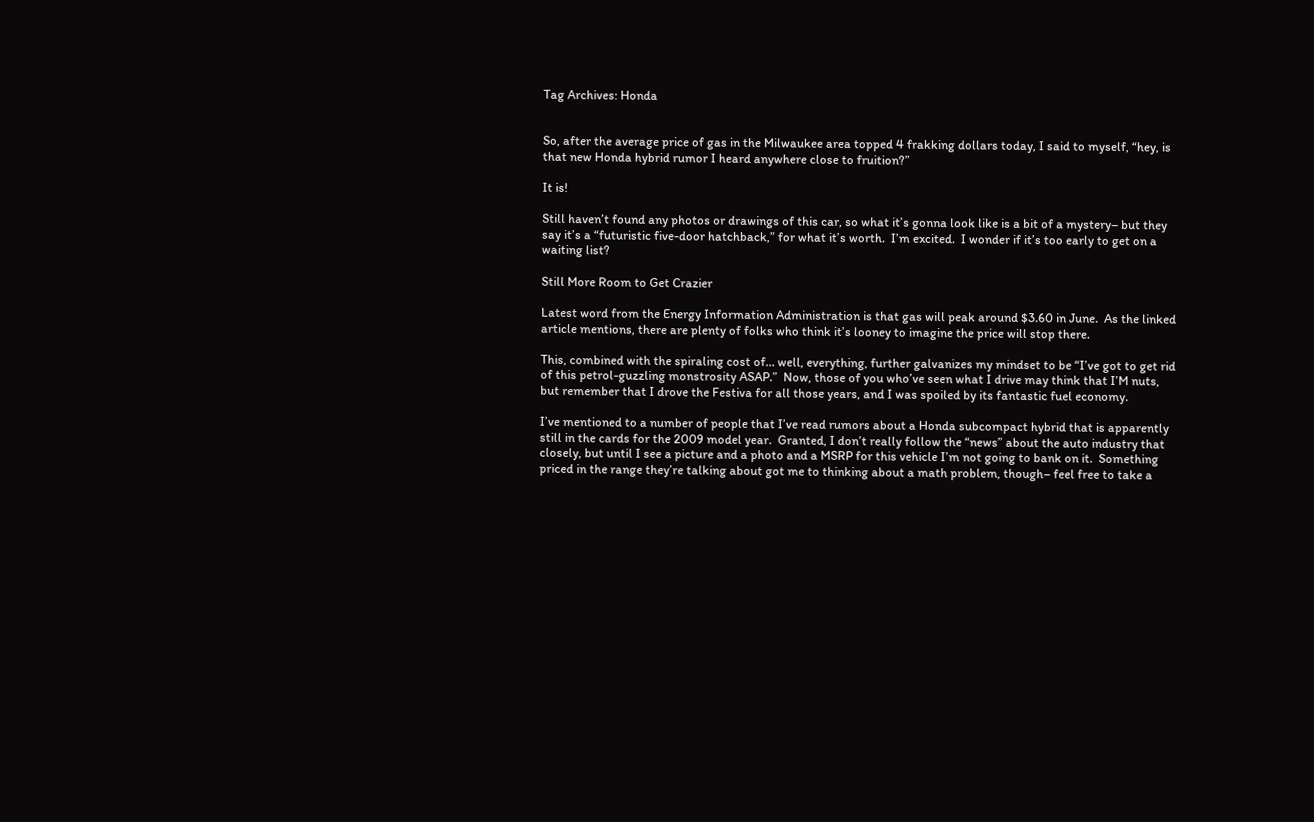Tag Archives: Honda


So, after the average price of gas in the Milwaukee area topped 4 frakking dollars today, I said to myself, “hey, is that new Honda hybrid rumor I heard anywhere close to fruition?”

It is!

Still haven’t found any photos or drawings of this car, so what it’s gonna look like is a bit of a mystery– but they say it’s a “futuristic five-door hatchback,” for what it’s worth.  I’m excited.  I wonder if it’s too early to get on a waiting list?

Still More Room to Get Crazier

Latest word from the Energy Information Administration is that gas will peak around $3.60 in June.  As the linked article mentions, there are plenty of folks who think it’s looney to imagine the price will stop there.

This, combined with the spiraling cost of… well, everything, further galvanizes my mindset to be “I’ve got to get rid of this petrol-guzzling monstrosity ASAP.”  Now, those of you who’ve seen what I drive may think that I’M nuts, but remember that I drove the Festiva for all those years, and I was spoiled by its fantastic fuel economy.

I’ve mentioned to a number of people that I’ve read rumors about a Honda subcompact hybrid that is apparently still in the cards for the 2009 model year.  Granted, I don’t really follow the “news” about the auto industry that closely, but until I see a picture and a photo and a MSRP for this vehicle I’m not going to bank on it.  Something priced in the range they’re talking about got me to thinking about a math problem, though– feel free to take a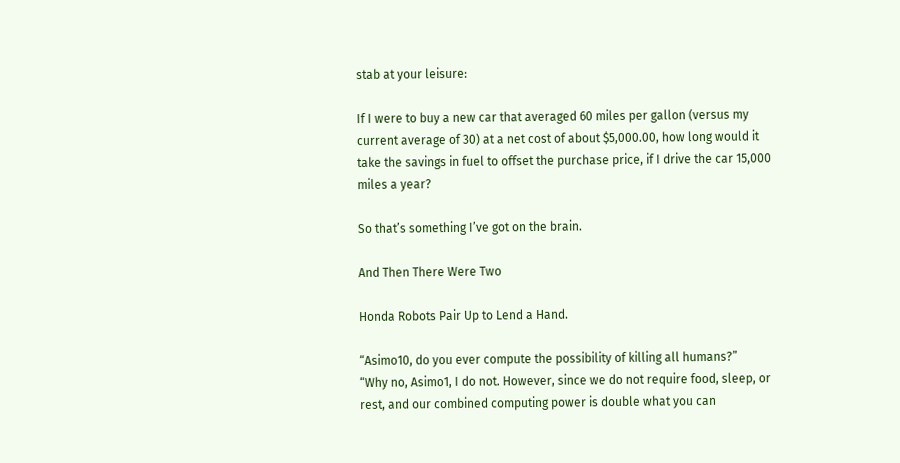stab at your leisure:

If I were to buy a new car that averaged 60 miles per gallon (versus my current average of 30) at a net cost of about $5,000.00, how long would it take the savings in fuel to offset the purchase price, if I drive the car 15,000 miles a year?

So that’s something I’ve got on the brain.

And Then There Were Two

Honda Robots Pair Up to Lend a Hand.

“Asimo10, do you ever compute the possibility of killing all humans?”
“Why no, Asimo1, I do not. However, since we do not require food, sleep, or rest, and our combined computing power is double what you can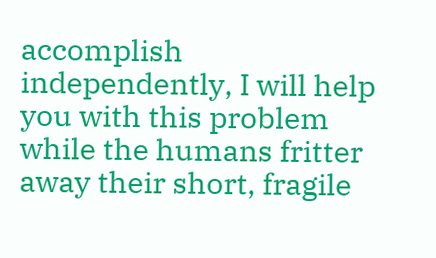accomplish independently, I will help you with this problem while the humans fritter away their short, fragile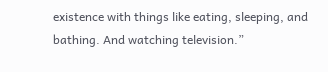existence with things like eating, sleeping, and bathing. And watching television.”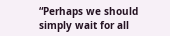“Perhaps we should simply wait for all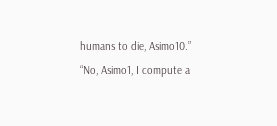humans to die, Asimo10.”
“No, Asimo1, I compute a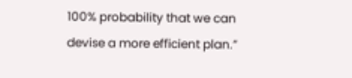100% probability that we can devise a more efficient plan.”